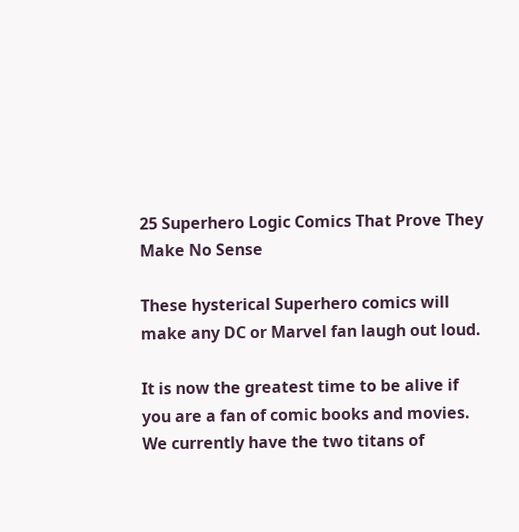25 Superhero Logic Comics That Prove They Make No Sense

These hysterical Superhero comics will make any DC or Marvel fan laugh out loud.

It is now the greatest time to be alive if you are a fan of comic books and movies. We currently have the two titans of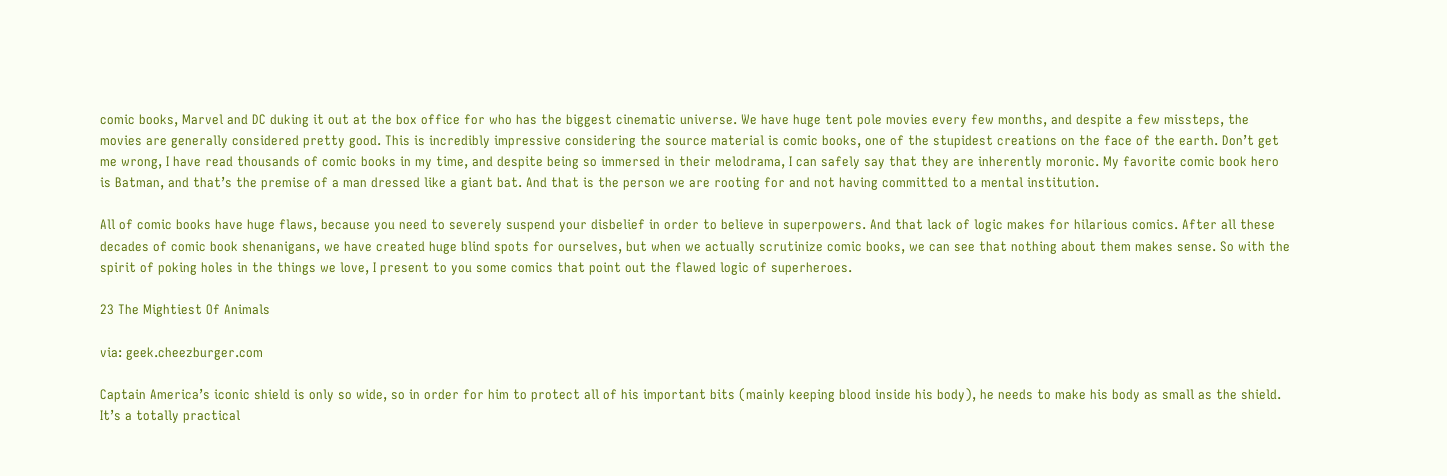comic books, Marvel and DC duking it out at the box office for who has the biggest cinematic universe. We have huge tent pole movies every few months, and despite a few missteps, the movies are generally considered pretty good. This is incredibly impressive considering the source material is comic books, one of the stupidest creations on the face of the earth. Don’t get me wrong, I have read thousands of comic books in my time, and despite being so immersed in their melodrama, I can safely say that they are inherently moronic. My favorite comic book hero is Batman, and that’s the premise of a man dressed like a giant bat. And that is the person we are rooting for and not having committed to a mental institution.

All of comic books have huge flaws, because you need to severely suspend your disbelief in order to believe in superpowers. And that lack of logic makes for hilarious comics. After all these decades of comic book shenanigans, we have created huge blind spots for ourselves, but when we actually scrutinize comic books, we can see that nothing about them makes sense. So with the spirit of poking holes in the things we love, I present to you some comics that point out the flawed logic of superheroes.

23 The Mightiest Of Animals

via: geek.cheezburger.com

Captain America’s iconic shield is only so wide, so in order for him to protect all of his important bits (mainly keeping blood inside his body), he needs to make his body as small as the shield. It’s a totally practical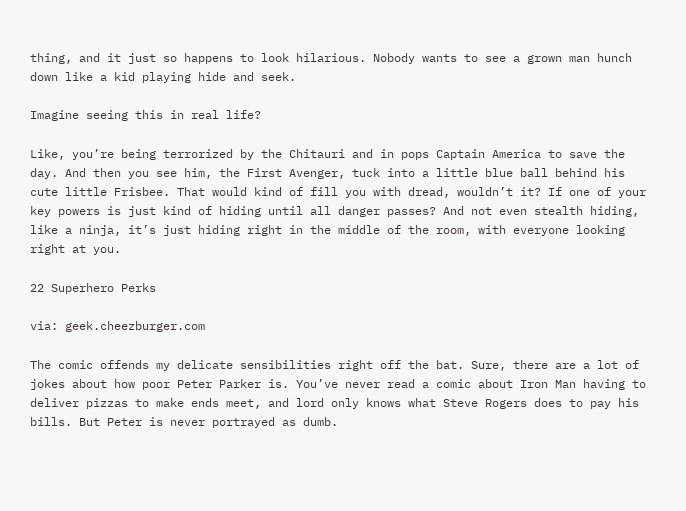thing, and it just so happens to look hilarious. Nobody wants to see a grown man hunch down like a kid playing hide and seek.

Imagine seeing this in real life?

Like, you’re being terrorized by the Chitauri and in pops Captain America to save the day. And then you see him, the First Avenger, tuck into a little blue ball behind his cute little Frisbee. That would kind of fill you with dread, wouldn’t it? If one of your key powers is just kind of hiding until all danger passes? And not even stealth hiding, like a ninja, it’s just hiding right in the middle of the room, with everyone looking right at you.

22 Superhero Perks

via: geek.cheezburger.com

The comic offends my delicate sensibilities right off the bat. Sure, there are a lot of jokes about how poor Peter Parker is. You’ve never read a comic about Iron Man having to deliver pizzas to make ends meet, and lord only knows what Steve Rogers does to pay his bills. But Peter is never portrayed as dumb.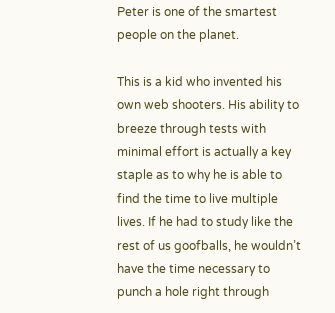Peter is one of the smartest people on the planet.

This is a kid who invented his own web shooters. His ability to breeze through tests with minimal effort is actually a key staple as to why he is able to find the time to live multiple lives. If he had to study like the rest of us goofballs, he wouldn’t have the time necessary to punch a hole right through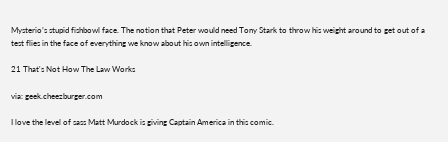Mysterio’s stupid fishbowl face. The notion that Peter would need Tony Stark to throw his weight around to get out of a test flies in the face of everything we know about his own intelligence.

21 That's Not How The Law Works

via: geek.cheezburger.com

I love the level of sass Matt Murdock is giving Captain America in this comic.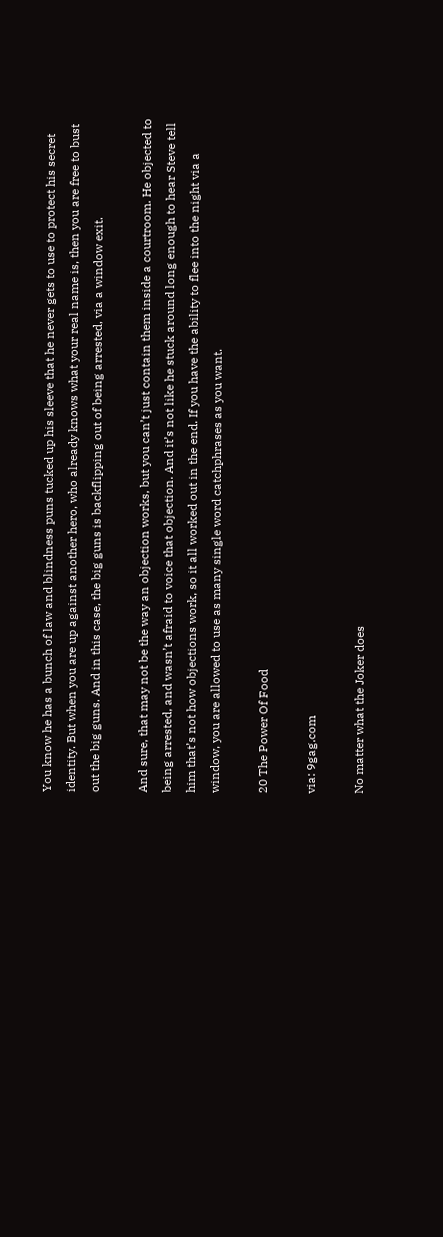You know he has a bunch of law and blindness puns tucked up his sleeve that he never gets to use to protect his secret identity. But when you are up against another hero, who already knows what your real name is, then you are free to bust out the big guns. And in this case, the big guns is backflipping out of being arrested, via a window exit.

And sure, that may not be the way an objection works, but you can’t just contain them inside a courtroom. He objected to being arrested, and wasn’t afraid to voice that objection. And it’s not like he stuck around long enough to hear Steve tell him that’s not how objections work, so it all worked out in the end. If you have the ability to flee into the night via a window, you are allowed to use as many single word catchphrases as you want.

20 The Power Of Food

via: 9gag.com

No matter what the Joker does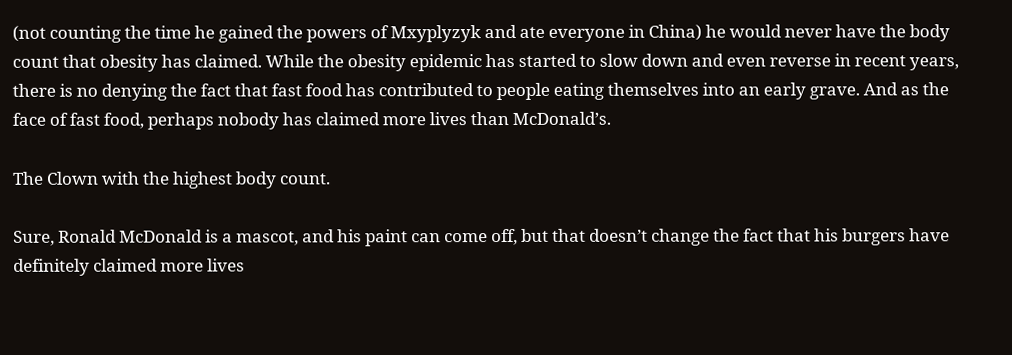(not counting the time he gained the powers of Mxyplyzyk and ate everyone in China) he would never have the body count that obesity has claimed. While the obesity epidemic has started to slow down and even reverse in recent years, there is no denying the fact that fast food has contributed to people eating themselves into an early grave. And as the face of fast food, perhaps nobody has claimed more lives than McDonald’s.

The Clown with the highest body count.

Sure, Ronald McDonald is a mascot, and his paint can come off, but that doesn’t change the fact that his burgers have definitely claimed more lives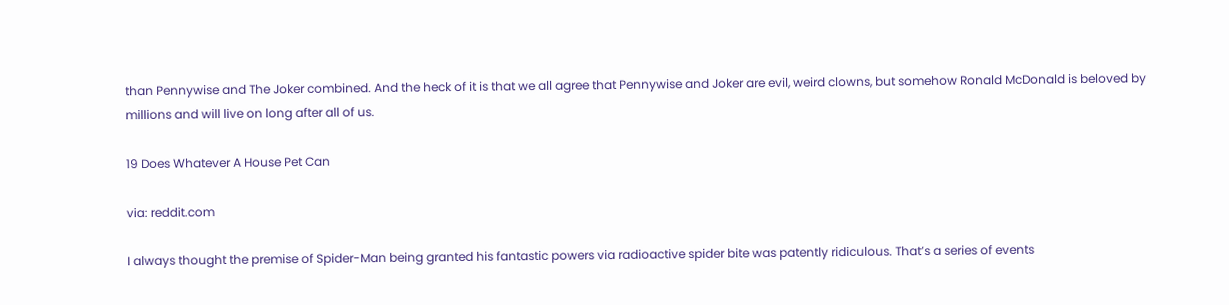than Pennywise and The Joker combined. And the heck of it is that we all agree that Pennywise and Joker are evil, weird clowns, but somehow Ronald McDonald is beloved by millions and will live on long after all of us.

19 Does Whatever A House Pet Can

via: reddit.com

I always thought the premise of Spider-Man being granted his fantastic powers via radioactive spider bite was patently ridiculous. That’s a series of events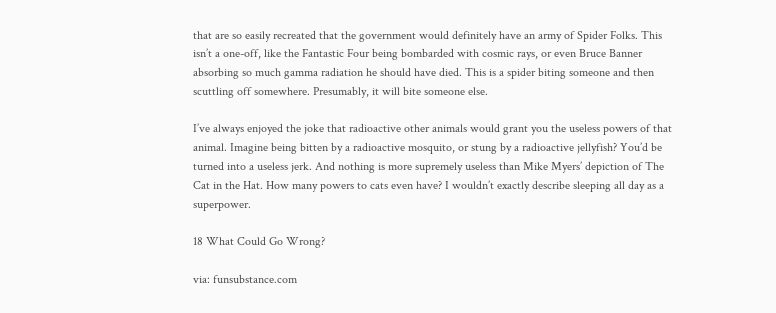that are so easily recreated that the government would definitely have an army of Spider Folks. This isn’t a one-off, like the Fantastic Four being bombarded with cosmic rays, or even Bruce Banner absorbing so much gamma radiation he should have died. This is a spider biting someone and then scuttling off somewhere. Presumably, it will bite someone else.

I’ve always enjoyed the joke that radioactive other animals would grant you the useless powers of that animal. Imagine being bitten by a radioactive mosquito, or stung by a radioactive jellyfish? You’d be turned into a useless jerk. And nothing is more supremely useless than Mike Myers’ depiction of The Cat in the Hat. How many powers to cats even have? I wouldn’t exactly describe sleeping all day as a superpower.

18 What Could Go Wrong?

via: funsubstance.com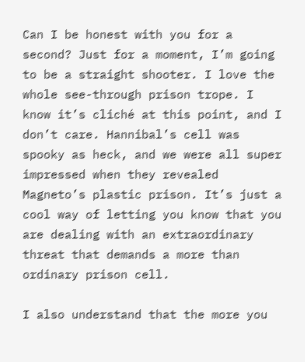Can I be honest with you for a second? Just for a moment, I’m going to be a straight shooter. I love the whole see-through prison trope. I know it’s cliché at this point, and I don’t care. Hannibal’s cell was spooky as heck, and we were all super impressed when they revealed Magneto’s plastic prison. It’s just a cool way of letting you know that you are dealing with an extraordinary threat that demands a more than ordinary prison cell.

I also understand that the more you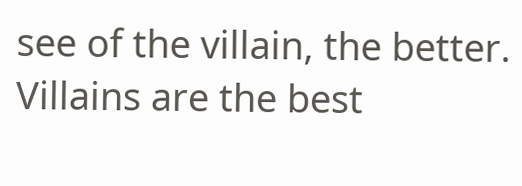see of the villain, the better. Villains are the best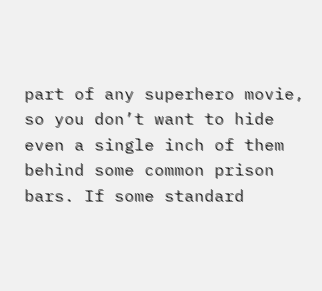part of any superhero movie, so you don’t want to hide even a single inch of them behind some common prison bars. If some standard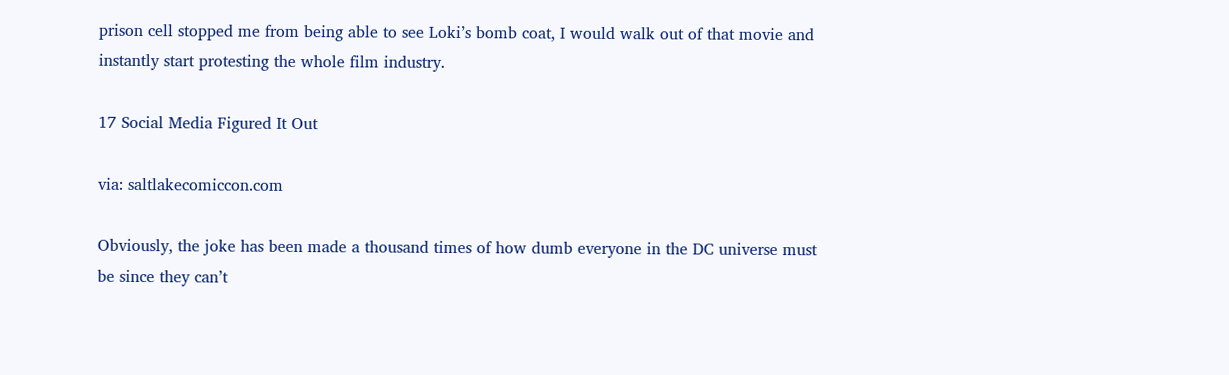prison cell stopped me from being able to see Loki’s bomb coat, I would walk out of that movie and instantly start protesting the whole film industry.

17 Social Media Figured It Out

via: saltlakecomiccon.com

Obviously, the joke has been made a thousand times of how dumb everyone in the DC universe must be since they can’t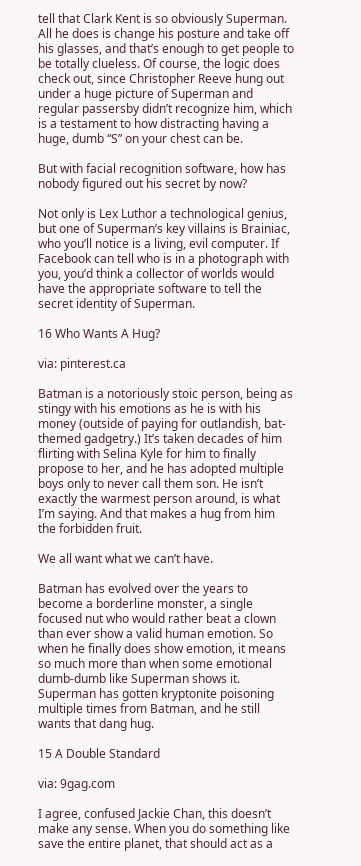tell that Clark Kent is so obviously Superman. All he does is change his posture and take off his glasses, and that’s enough to get people to be totally clueless. Of course, the logic does check out, since Christopher Reeve hung out under a huge picture of Superman and regular passersby didn’t recognize him, which is a testament to how distracting having a huge, dumb “S” on your chest can be.

But with facial recognition software, how has nobody figured out his secret by now?

Not only is Lex Luthor a technological genius, but one of Superman’s key villains is Brainiac, who you’ll notice is a living, evil computer. If Facebook can tell who is in a photograph with you, you’d think a collector of worlds would have the appropriate software to tell the secret identity of Superman.

16 Who Wants A Hug?

via: pinterest.ca

Batman is a notoriously stoic person, being as stingy with his emotions as he is with his money (outside of paying for outlandish, bat-themed gadgetry.) It’s taken decades of him flirting with Selina Kyle for him to finally propose to her, and he has adopted multiple boys only to never call them son. He isn’t exactly the warmest person around, is what I’m saying. And that makes a hug from him the forbidden fruit.

We all want what we can’t have.

Batman has evolved over the years to become a borderline monster, a single focused nut who would rather beat a clown than ever show a valid human emotion. So when he finally does show emotion, it means so much more than when some emotional dumb-dumb like Superman shows it. Superman has gotten kryptonite poisoning multiple times from Batman, and he still wants that dang hug.

15 A Double Standard

via: 9gag.com

I agree, confused Jackie Chan, this doesn’t make any sense. When you do something like save the entire planet, that should act as a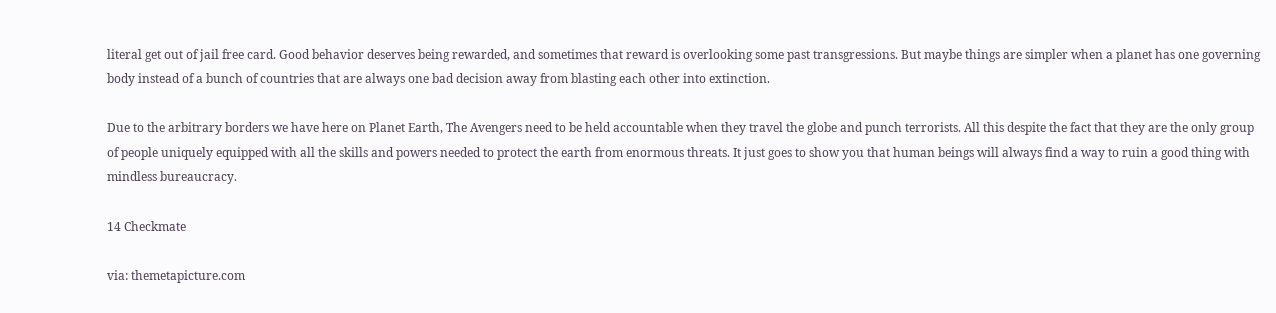literal get out of jail free card. Good behavior deserves being rewarded, and sometimes that reward is overlooking some past transgressions. But maybe things are simpler when a planet has one governing body instead of a bunch of countries that are always one bad decision away from blasting each other into extinction.

Due to the arbitrary borders we have here on Planet Earth, The Avengers need to be held accountable when they travel the globe and punch terrorists. All this despite the fact that they are the only group of people uniquely equipped with all the skills and powers needed to protect the earth from enormous threats. It just goes to show you that human beings will always find a way to ruin a good thing with mindless bureaucracy.

14 Checkmate

via: themetapicture.com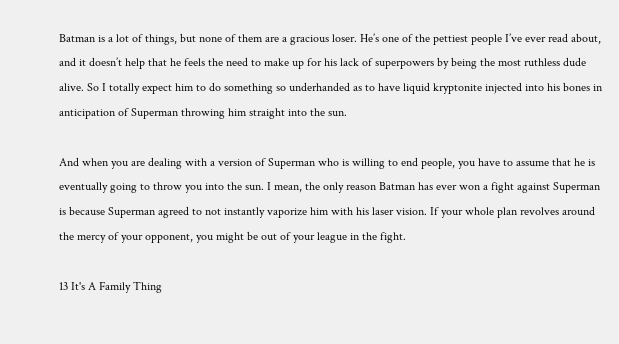Batman is a lot of things, but none of them are a gracious loser. He’s one of the pettiest people I’ve ever read about, and it doesn’t help that he feels the need to make up for his lack of superpowers by being the most ruthless dude alive. So I totally expect him to do something so underhanded as to have liquid kryptonite injected into his bones in anticipation of Superman throwing him straight into the sun.

And when you are dealing with a version of Superman who is willing to end people, you have to assume that he is eventually going to throw you into the sun. I mean, the only reason Batman has ever won a fight against Superman is because Superman agreed to not instantly vaporize him with his laser vision. If your whole plan revolves around the mercy of your opponent, you might be out of your league in the fight.

13 It's A Family Thing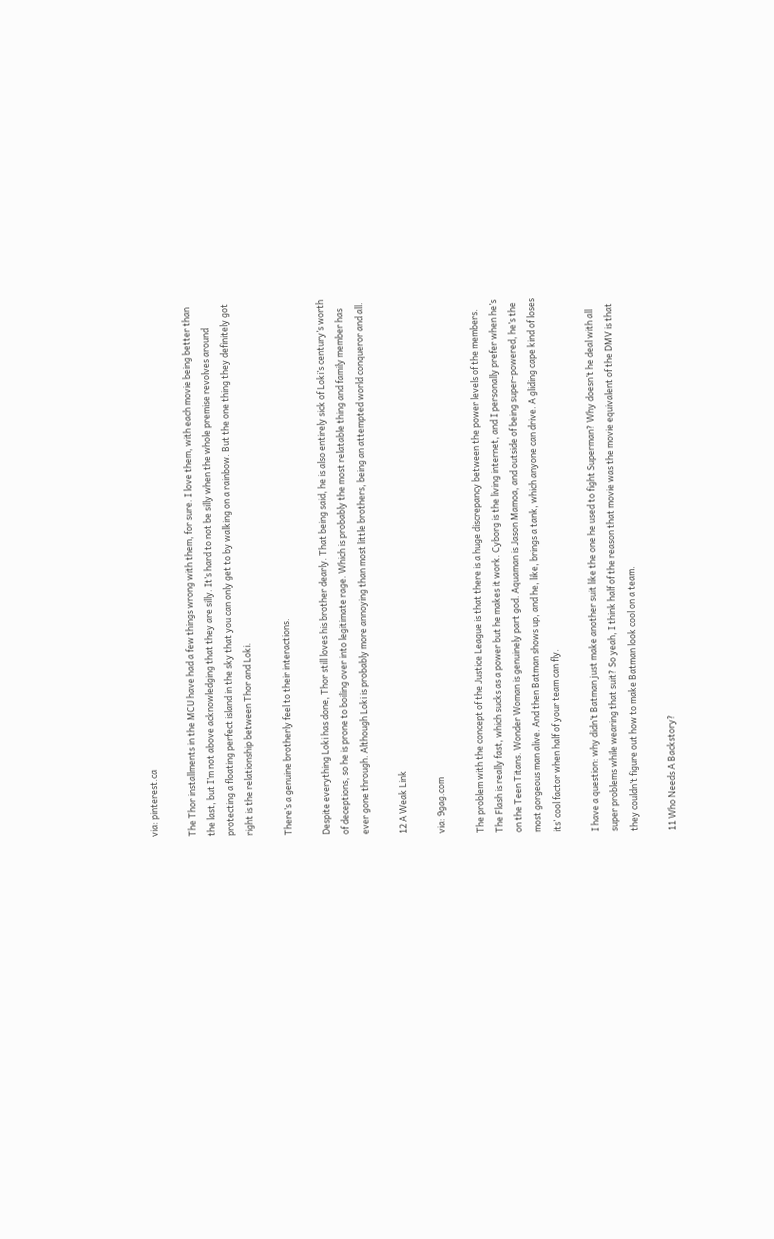via: pinterest.ca

The Thor installments in the MCU have had a few things wrong with them, for sure. I love them, with each movie being better than the last, but I’m not above acknowledging that they are silly. It’s hard to not be silly when the whole premise revolves around protecting a floating perfect island in the sky that you can only get to by walking on a rainbow. But the one thing they definitely got right is the relationship between Thor and Loki.

There’s a genuine brotherly feel to their interactions.

Despite everything Loki has done, Thor still loves his brother dearly. That being said, he is also entirely sick of Loki’s century’s worth of deceptions, so he is prone to boiling over into legitimate rage. Which is probably the most relatable thing and family member has ever gone through. Although Loki is probably more annoying than most little brothers, being an attempted world conqueror and all.

12 A Weak Link

via: 9gag.com

The problem with the concept of the Justice League is that there is a huge discrepancy between the power levels of the members. The Flash is really fast, which sucks as a power but he makes it work. Cyborg is the living internet, and I personally prefer when he’s on the Teen Titans. Wonder Woman is genuinely part god. Aquaman is Jason Mamoa, and outside of being super-powered, he’s the most gorgeous man alive. And then Batman shows up, and he, like, brings a tank, which anyone can drive. A gliding cape kind of loses its’ cool factor when half of your team can fly.

I have a question: why didn’t Batman just make another suit like the one he used to fight Superman? Why doesn’t he deal with all super problems while wearing that suit? So yeah, I think half of the reason that movie was the movie equivalent of the DMV is that they couldn’t figure out how to make Batman look cool on a team.

11 Who Needs A Backstory?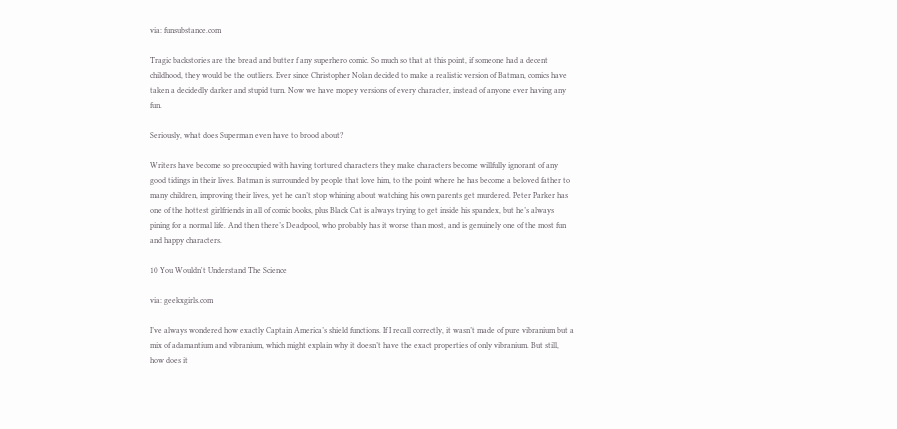via: funsubstance.com

Tragic backstories are the bread and butter f any superhero comic. So much so that at this point, if someone had a decent childhood, they would be the outliers. Ever since Christopher Nolan decided to make a realistic version of Batman, comics have taken a decidedly darker and stupid turn. Now we have mopey versions of every character, instead of anyone ever having any fun.

Seriously, what does Superman even have to brood about?

Writers have become so preoccupied with having tortured characters they make characters become willfully ignorant of any good tidings in their lives. Batman is surrounded by people that love him, to the point where he has become a beloved father to many children, improving their lives, yet he can’t stop whining about watching his own parents get murdered. Peter Parker has one of the hottest girlfriends in all of comic books, plus Black Cat is always trying to get inside his spandex, but he’s always pining for a normal life. And then there’s Deadpool, who probably has it worse than most, and is genuinely one of the most fun and happy characters.

10 You Wouldn't Understand The Science

via: geekxgirls.com

I’ve always wondered how exactly Captain America’s shield functions. If I recall correctly, it wasn’t made of pure vibranium but a mix of adamantium and vibranium, which might explain why it doesn’t have the exact properties of only vibranium. But still, how does it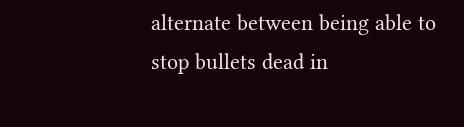alternate between being able to stop bullets dead in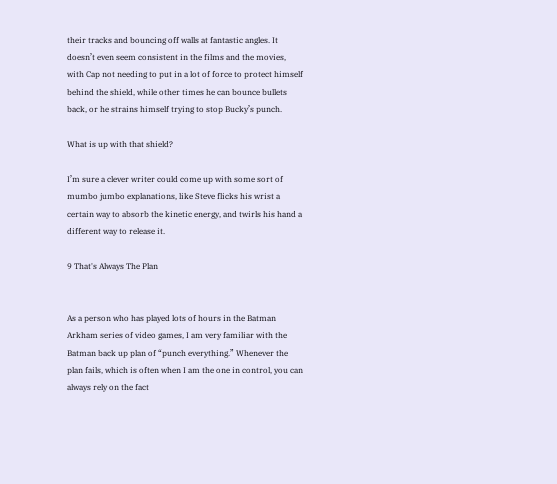their tracks and bouncing off walls at fantastic angles. It doesn’t even seem consistent in the films and the movies, with Cap not needing to put in a lot of force to protect himself behind the shield, while other times he can bounce bullets back, or he strains himself trying to stop Bucky’s punch.

What is up with that shield?

I’m sure a clever writer could come up with some sort of mumbo jumbo explanations, like Steve flicks his wrist a certain way to absorb the kinetic energy, and twirls his hand a different way to release it.

9 That's Always The Plan


As a person who has played lots of hours in the Batman Arkham series of video games, I am very familiar with the Batman back up plan of “punch everything.” Whenever the plan fails, which is often when I am the one in control, you can always rely on the fact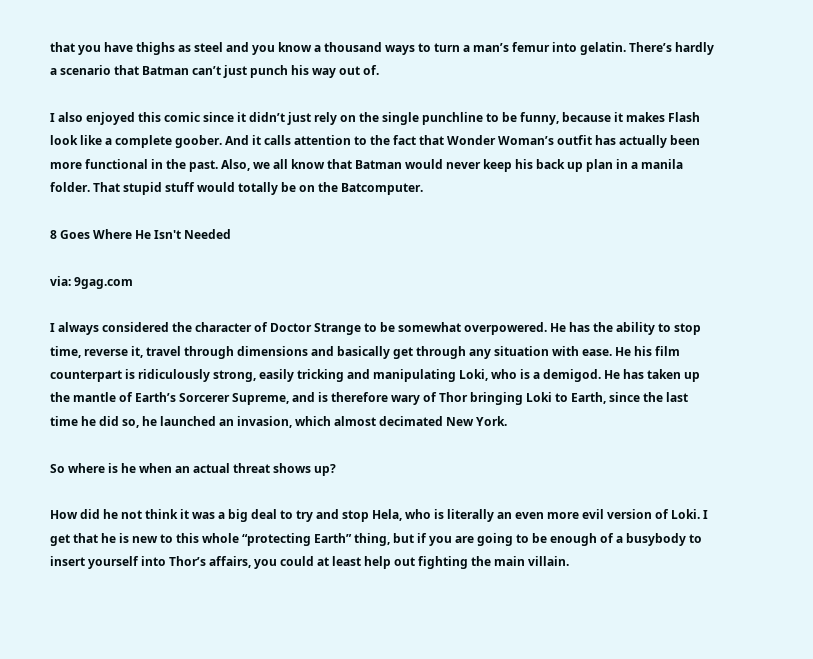that you have thighs as steel and you know a thousand ways to turn a man’s femur into gelatin. There’s hardly a scenario that Batman can’t just punch his way out of.

I also enjoyed this comic since it didn’t just rely on the single punchline to be funny, because it makes Flash look like a complete goober. And it calls attention to the fact that Wonder Woman’s outfit has actually been more functional in the past. Also, we all know that Batman would never keep his back up plan in a manila folder. That stupid stuff would totally be on the Batcomputer.

8 Goes Where He Isn't Needed

via: 9gag.com

I always considered the character of Doctor Strange to be somewhat overpowered. He has the ability to stop time, reverse it, travel through dimensions and basically get through any situation with ease. He his film counterpart is ridiculously strong, easily tricking and manipulating Loki, who is a demigod. He has taken up the mantle of Earth’s Sorcerer Supreme, and is therefore wary of Thor bringing Loki to Earth, since the last time he did so, he launched an invasion, which almost decimated New York.

So where is he when an actual threat shows up?

How did he not think it was a big deal to try and stop Hela, who is literally an even more evil version of Loki. I get that he is new to this whole “protecting Earth” thing, but if you are going to be enough of a busybody to insert yourself into Thor’s affairs, you could at least help out fighting the main villain.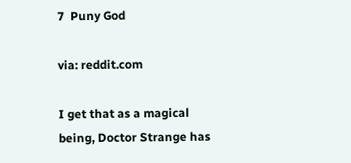7  Puny God

via: reddit.com

I get that as a magical being, Doctor Strange has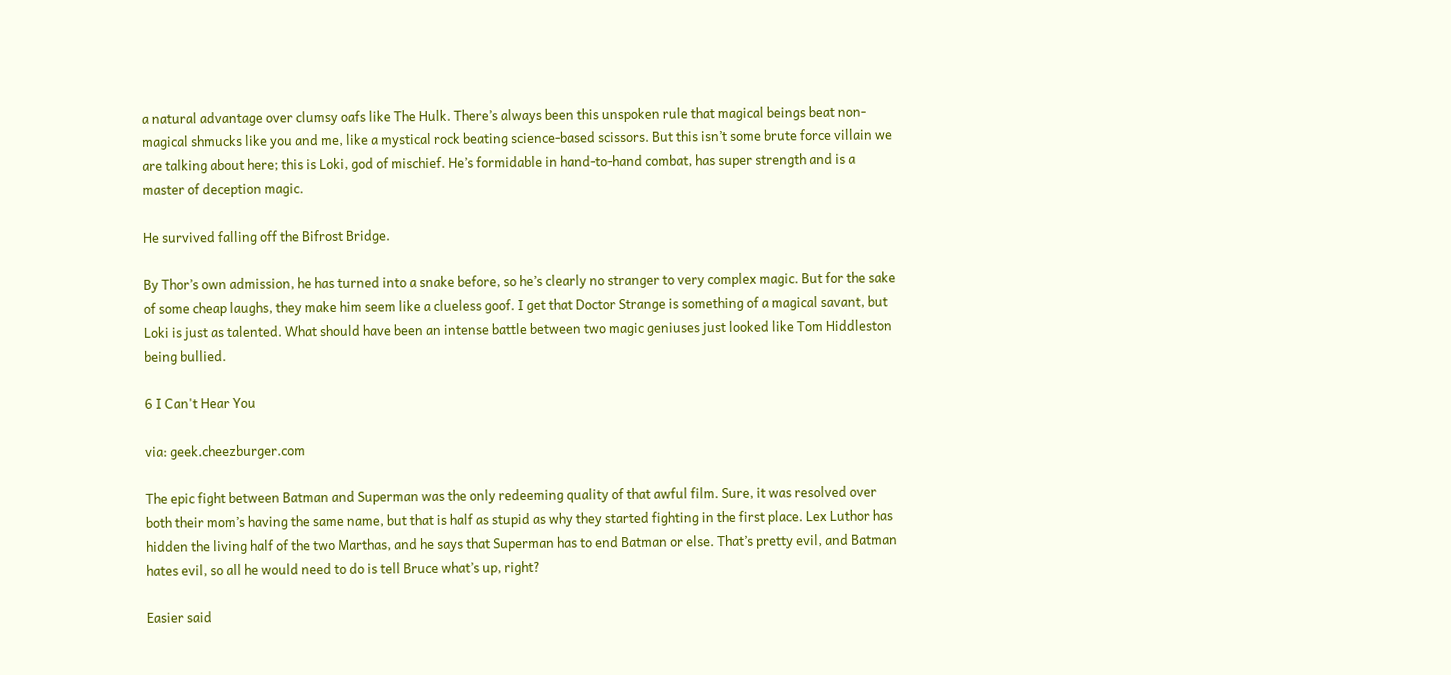a natural advantage over clumsy oafs like The Hulk. There’s always been this unspoken rule that magical beings beat non-magical shmucks like you and me, like a mystical rock beating science-based scissors. But this isn’t some brute force villain we are talking about here; this is Loki, god of mischief. He’s formidable in hand-to-hand combat, has super strength and is a master of deception magic.

He survived falling off the Bifrost Bridge.

By Thor’s own admission, he has turned into a snake before, so he’s clearly no stranger to very complex magic. But for the sake of some cheap laughs, they make him seem like a clueless goof. I get that Doctor Strange is something of a magical savant, but Loki is just as talented. What should have been an intense battle between two magic geniuses just looked like Tom Hiddleston being bullied.

6 I Can't Hear You

via: geek.cheezburger.com

The epic fight between Batman and Superman was the only redeeming quality of that awful film. Sure, it was resolved over both their mom’s having the same name, but that is half as stupid as why they started fighting in the first place. Lex Luthor has hidden the living half of the two Marthas, and he says that Superman has to end Batman or else. That’s pretty evil, and Batman hates evil, so all he would need to do is tell Bruce what’s up, right?

Easier said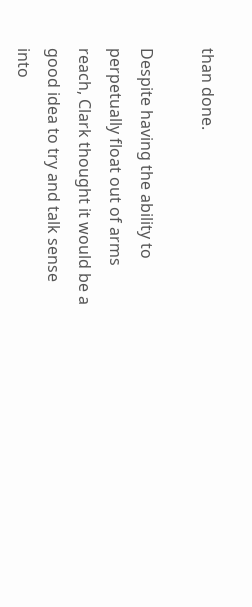than done.

Despite having the ability to perpetually float out of arms reach, Clark thought it would be a good idea to try and talk sense into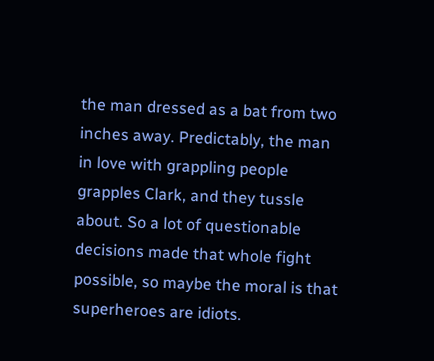the man dressed as a bat from two inches away. Predictably, the man in love with grappling people grapples Clark, and they tussle about. So a lot of questionable decisions made that whole fight possible, so maybe the moral is that superheroes are idiots.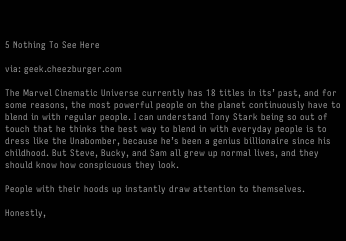5 Nothing To See Here

via: geek.cheezburger.com

The Marvel Cinematic Universe currently has 18 titles in its’ past, and for some reasons, the most powerful people on the planet continuously have to blend in with regular people. I can understand Tony Stark being so out of touch that he thinks the best way to blend in with everyday people is to dress like the Unabomber, because he’s been a genius billionaire since his childhood. But Steve, Bucky, and Sam all grew up normal lives, and they should know how conspicuous they look.

People with their hoods up instantly draw attention to themselves.

Honestly,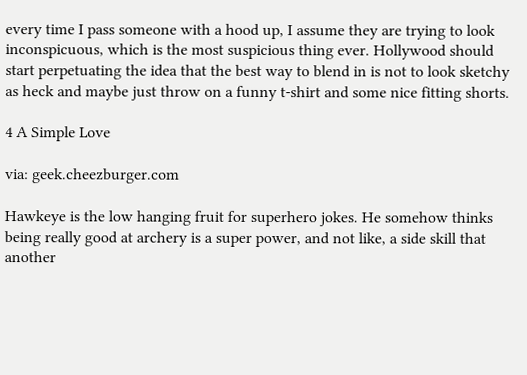every time I pass someone with a hood up, I assume they are trying to look inconspicuous, which is the most suspicious thing ever. Hollywood should start perpetuating the idea that the best way to blend in is not to look sketchy as heck and maybe just throw on a funny t-shirt and some nice fitting shorts.

4 A Simple Love

via: geek.cheezburger.com

Hawkeye is the low hanging fruit for superhero jokes. He somehow thinks being really good at archery is a super power, and not like, a side skill that another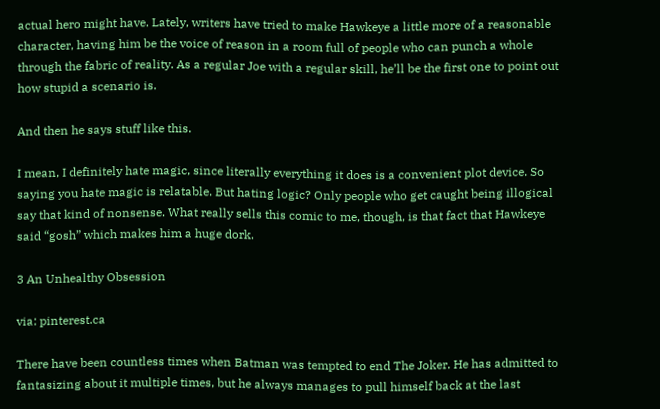actual hero might have. Lately, writers have tried to make Hawkeye a little more of a reasonable character, having him be the voice of reason in a room full of people who can punch a whole through the fabric of reality. As a regular Joe with a regular skill, he’ll be the first one to point out how stupid a scenario is.

And then he says stuff like this.

I mean, I definitely hate magic, since literally everything it does is a convenient plot device. So saying you hate magic is relatable. But hating logic? Only people who get caught being illogical say that kind of nonsense. What really sells this comic to me, though, is that fact that Hawkeye said “gosh” which makes him a huge dork.

3 An Unhealthy Obsession

via: pinterest.ca

There have been countless times when Batman was tempted to end The Joker. He has admitted to fantasizing about it multiple times, but he always manages to pull himself back at the last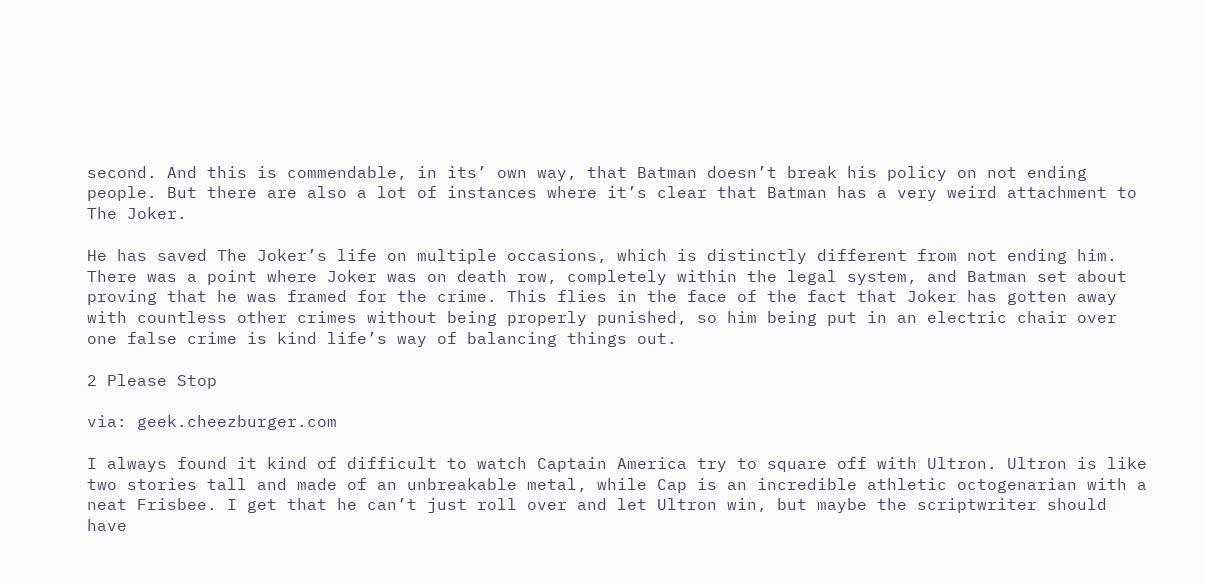second. And this is commendable, in its’ own way, that Batman doesn’t break his policy on not ending people. But there are also a lot of instances where it’s clear that Batman has a very weird attachment to The Joker.

He has saved The Joker’s life on multiple occasions, which is distinctly different from not ending him. There was a point where Joker was on death row, completely within the legal system, and Batman set about proving that he was framed for the crime. This flies in the face of the fact that Joker has gotten away with countless other crimes without being properly punished, so him being put in an electric chair over one false crime is kind life’s way of balancing things out.

2 Please Stop

via: geek.cheezburger.com

I always found it kind of difficult to watch Captain America try to square off with Ultron. Ultron is like two stories tall and made of an unbreakable metal, while Cap is an incredible athletic octogenarian with a neat Frisbee. I get that he can’t just roll over and let Ultron win, but maybe the scriptwriter should have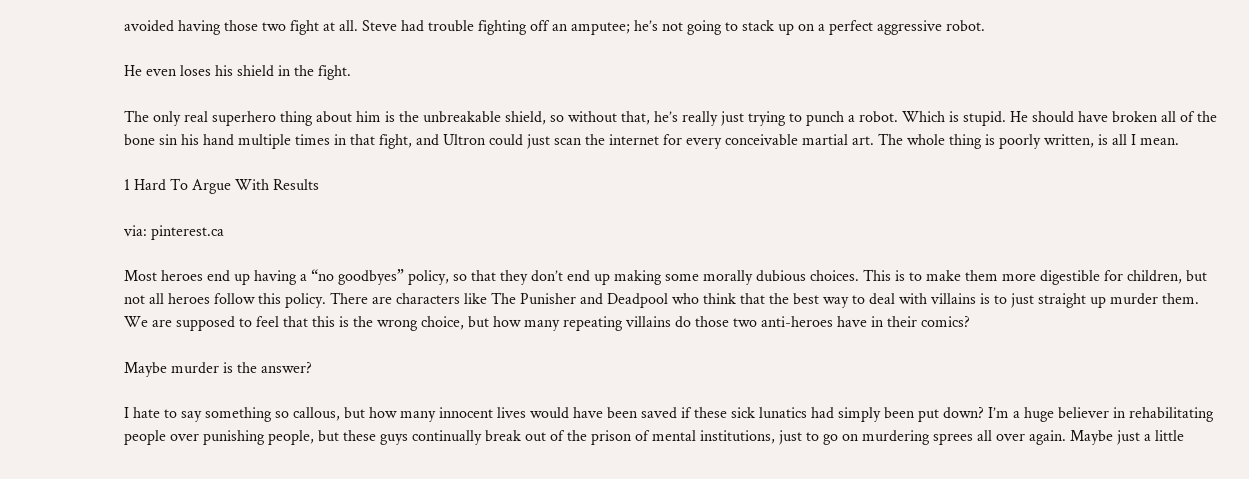avoided having those two fight at all. Steve had trouble fighting off an amputee; he’s not going to stack up on a perfect aggressive robot.

He even loses his shield in the fight.

The only real superhero thing about him is the unbreakable shield, so without that, he’s really just trying to punch a robot. Which is stupid. He should have broken all of the bone sin his hand multiple times in that fight, and Ultron could just scan the internet for every conceivable martial art. The whole thing is poorly written, is all I mean.

1 Hard To Argue With Results

via: pinterest.ca

Most heroes end up having a “no goodbyes” policy, so that they don’t end up making some morally dubious choices. This is to make them more digestible for children, but not all heroes follow this policy. There are characters like The Punisher and Deadpool who think that the best way to deal with villains is to just straight up murder them. We are supposed to feel that this is the wrong choice, but how many repeating villains do those two anti-heroes have in their comics?

Maybe murder is the answer?

I hate to say something so callous, but how many innocent lives would have been saved if these sick lunatics had simply been put down? I’m a huge believer in rehabilitating people over punishing people, but these guys continually break out of the prison of mental institutions, just to go on murdering sprees all over again. Maybe just a little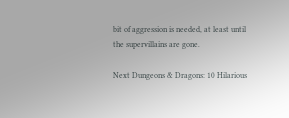bit of aggression is needed, at least until the supervillains are gone.

Next Dungeons & Dragons: 10 Hilarious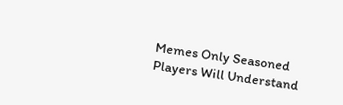Memes Only Seasoned Players Will Understand